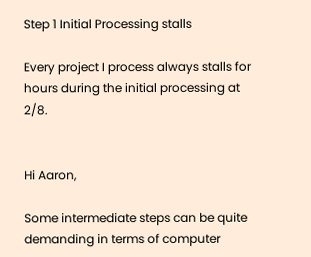Step 1 Initial Processing stalls

Every project I process always stalls for hours during the initial processing at 2/8.


Hi Aaron,

Some intermediate steps can be quite demanding in terms of computer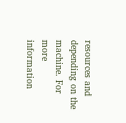resources and depending on the machine. For more information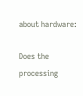about hardware:

Does the processing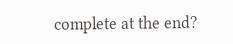complete at the end?